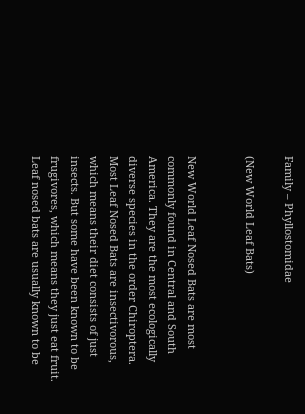Family – Phyllostomidae

(New World Leaf Bats)


New World Leaf Nosed Bats are most commonly found in Central and South America. They are the most ecologically diverse species in the order Chiroptera. Most Leaf Nosed Bats are insectivorous, which means their diet consists of just insects. But some have been known to be frugivores, which means they just eat fruit. Leaf nosed bats are usually known to be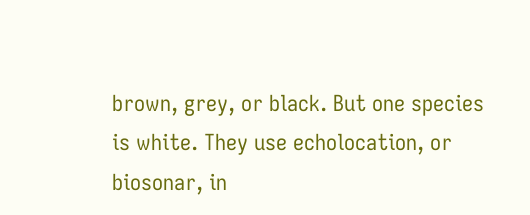brown, grey, or black. But one species is white. They use echolocation, or biosonar, in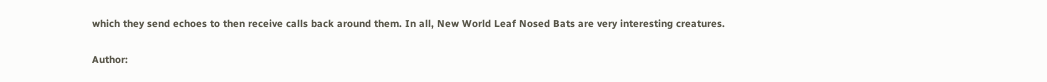which they send echoes to then receive calls back around them. In all, New World Leaf Nosed Bats are very interesting creatures.

Author: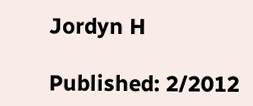Jordyn H

Published: 2/2012